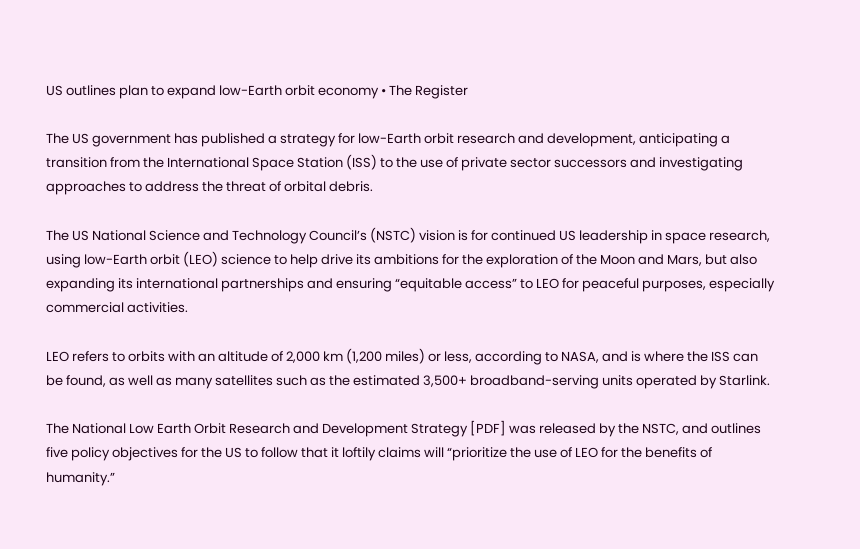US outlines plan to expand low-Earth orbit economy • The Register

The US government has published a strategy for low-Earth orbit research and development, anticipating a transition from the International Space Station (ISS) to the use of private sector successors and investigating approaches to address the threat of orbital debris.

The US National Science and Technology Council’s (NSTC) vision is for continued US leadership in space research, using low-Earth orbit (LEO) science to help drive its ambitions for the exploration of the Moon and Mars, but also expanding its international partnerships and ensuring “equitable access” to LEO for peaceful purposes, especially commercial activities.

LEO refers to orbits with an altitude of 2,000 km (1,200 miles) or less, according to NASA, and is where the ISS can be found, as well as many satellites such as the estimated 3,500+ broadband-serving units operated by Starlink.

The National Low Earth Orbit Research and Development Strategy [PDF] was released by the NSTC, and outlines five policy objectives for the US to follow that it loftily claims will “prioritize the use of LEO for the benefits of humanity.”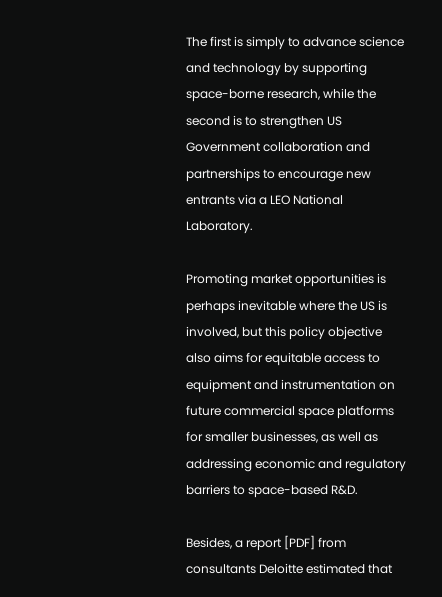The first is simply to advance science and technology by supporting space-borne research, while the second is to strengthen US Government collaboration and partnerships to encourage new entrants via a LEO National Laboratory.

Promoting market opportunities is perhaps inevitable where the US is involved, but this policy objective also aims for equitable access to equipment and instrumentation on future commercial space platforms for smaller businesses, as well as addressing economic and regulatory barriers to space-based R&D.

Besides, a report [PDF] from consultants Deloitte estimated that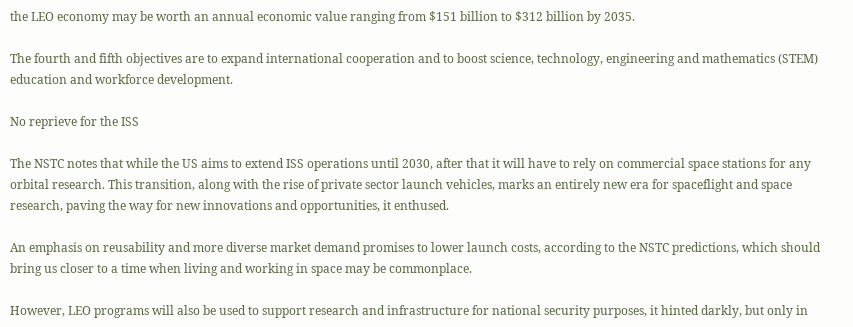the LEO economy may be worth an annual economic value ranging from $151 billion to $312 billion by 2035.

The fourth and fifth objectives are to expand international cooperation and to boost science, technology, engineering and mathematics (STEM) education and workforce development.

No reprieve for the ISS

The NSTC notes that while the US aims to extend ISS operations until 2030, after that it will have to rely on commercial space stations for any orbital research. This transition, along with the rise of private sector launch vehicles, marks an entirely new era for spaceflight and space research, paving the way for new innovations and opportunities, it enthused.

An emphasis on reusability and more diverse market demand promises to lower launch costs, according to the NSTC predictions, which should bring us closer to a time when living and working in space may be commonplace.

However, LEO programs will also be used to support research and infrastructure for national security purposes, it hinted darkly, but only in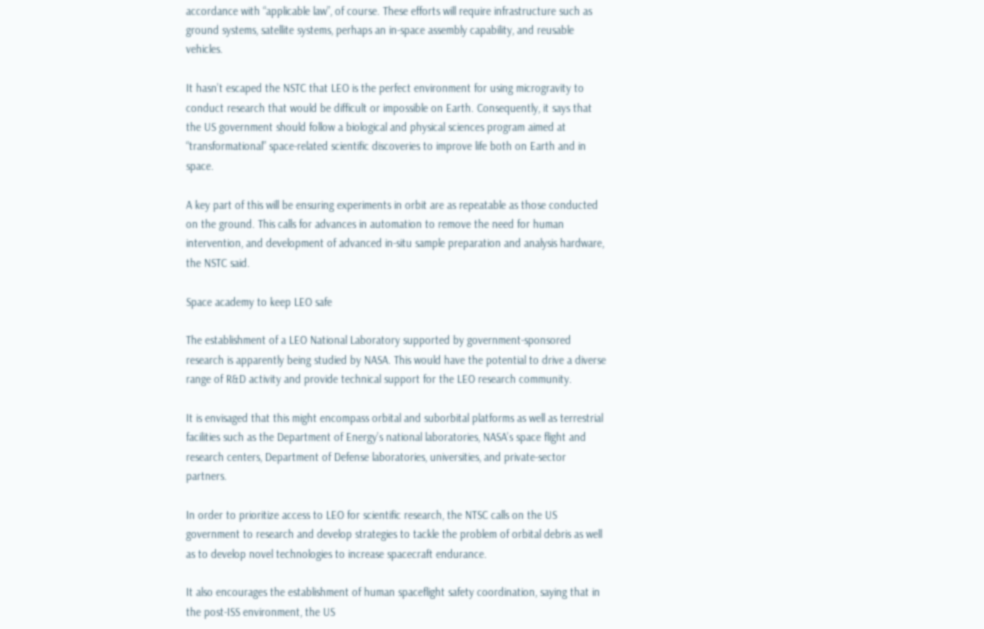accordance with “applicable law”, of course. These efforts will require infrastructure such as ground systems, satellite systems, perhaps an in-space assembly capability, and reusable vehicles.

It hasn’t escaped the NSTC that LEO is the perfect environment for using microgravity to conduct research that would be difficult or impossible on Earth. Consequently, it says that the US government should follow a biological and physical sciences program aimed at “transformational” space-related scientific discoveries to improve life both on Earth and in space.

A key part of this will be ensuring experiments in orbit are as repeatable as those conducted on the ground. This calls for advances in automation to remove the need for human intervention, and development of advanced in-situ sample preparation and analysis hardware, the NSTC said.

Space academy to keep LEO safe

The establishment of a LEO National Laboratory supported by government-sponsored research is apparently being studied by NASA. This would have the potential to drive a diverse range of R&D activity and provide technical support for the LEO research community.

It is envisaged that this might encompass orbital and suborbital platforms as well as terrestrial facilities such as the Department of Energy’s national laboratories, NASA’s space flight and research centers, Department of Defense laboratories, universities, and private-sector partners.

In order to prioritize access to LEO for scientific research, the NTSC calls on the US government to research and develop strategies to tackle the problem of orbital debris as well as to develop novel technologies to increase spacecraft endurance.

It also encourages the establishment of human spaceflight safety coordination, saying that in the post-ISS environment, the US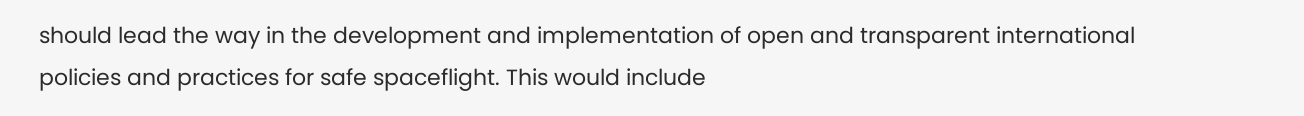should lead the way in the development and implementation of open and transparent international policies and practices for safe spaceflight. This would include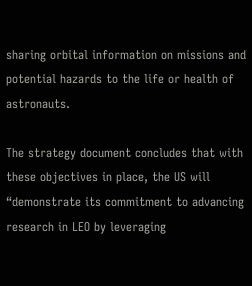sharing orbital information on missions and potential hazards to the life or health of astronauts.

The strategy document concludes that with these objectives in place, the US will “demonstrate its commitment to advancing research in LEO by leveraging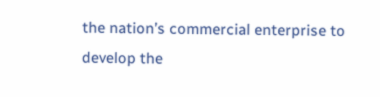the nation’s commercial enterprise to develop the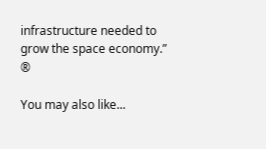infrastructure needed to grow the space economy.” ®

You may also like...